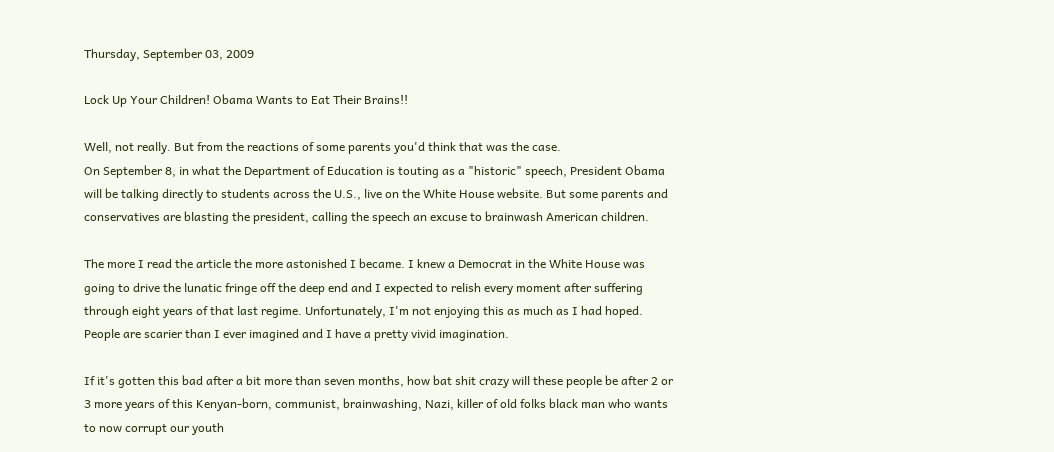Thursday, September 03, 2009

Lock Up Your Children! Obama Wants to Eat Their Brains!!

Well, not really. But from the reactions of some parents you'd think that was the case.
On September 8, in what the Department of Education is touting as a "historic" speech, President Obama will be talking directly to students across the U.S., live on the White House website. But some parents and conservatives are blasting the president, calling the speech an excuse to brainwash American children.

The more I read the article the more astonished I became. I knew a Democrat in the White House was going to drive the lunatic fringe off the deep end and I expected to relish every moment after suffering through eight years of that last regime. Unfortunately, I'm not enjoying this as much as I had hoped. People are scarier than I ever imagined and I have a pretty vivid imagination.

If it's gotten this bad after a bit more than seven months, how bat shit crazy will these people be after 2 or 3 more years of this Kenyan-born, communist, brainwashing, Nazi, killer of old folks black man who wants to now corrupt our youth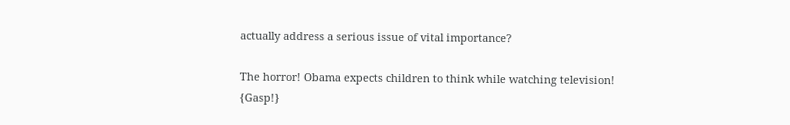actually address a serious issue of vital importance?

The horror! Obama expects children to think while watching television! {Gasp!}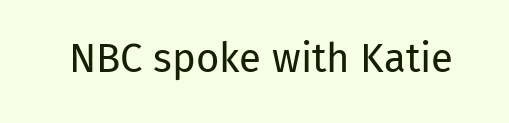NBC spoke with Katie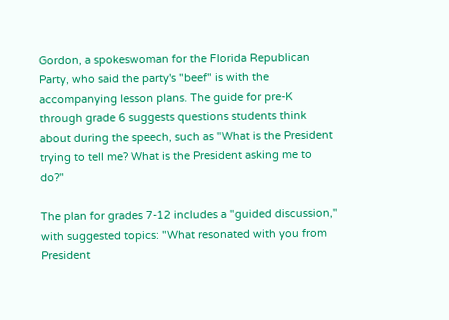Gordon, a spokeswoman for the Florida Republican Party, who said the party's "beef" is with the accompanying lesson plans. The guide for pre-K through grade 6 suggests questions students think about during the speech, such as "What is the President trying to tell me? What is the President asking me to do?"

The plan for grades 7-12 includes a "guided discussion," with suggested topics: "What resonated with you from President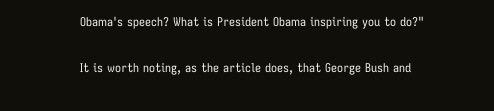Obama's speech? What is President Obama inspiring you to do?"

It is worth noting, as the article does, that George Bush and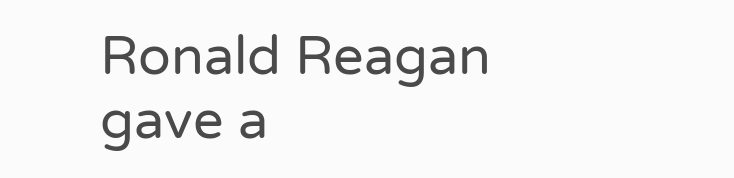Ronald Reagan gave a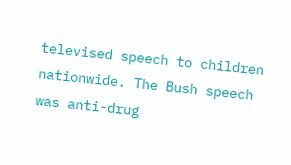televised speech to children nationwide. The Bush speech was anti-drug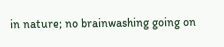in nature; no brainwashing going on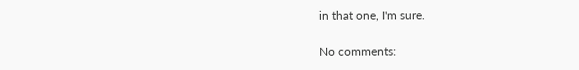in that one, I'm sure.

No comments: